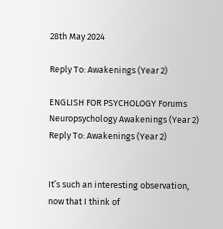28th May 2024

Reply To: Awakenings (Year 2)

ENGLISH FOR PSYCHOLOGY Forums Neuropsychology Awakenings (Year 2) Reply To: Awakenings (Year 2)


It’s such an interesting observation, now that I think of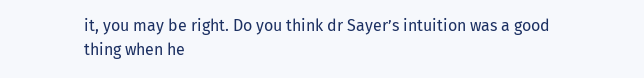it, you may be right. Do you think dr Sayer’s intuition was a good thing when he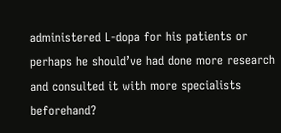administered L-dopa for his patients or perhaps he should’ve had done more research and consulted it with more specialists beforehand?